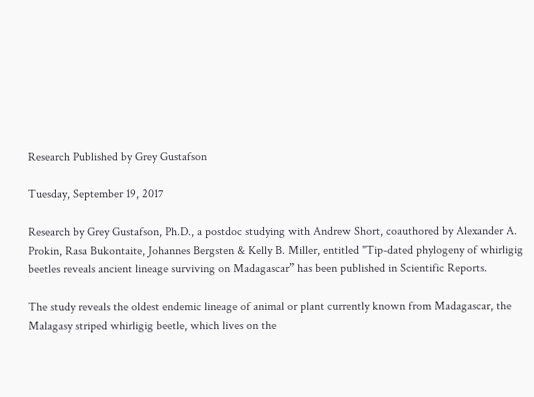Research Published by Grey Gustafson

Tuesday, September 19, 2017

Research by Grey Gustafson, Ph.D., a postdoc studying with Andrew Short, coauthored by Alexander A. Prokin, Rasa Bukontaite, Johannes Bergsten & Kelly B. Miller, entitled "Tip-dated phylogeny of whirligig beetles reveals ancient lineage surviving on Madagascar” has been published in Scientific Reports.

The study reveals the oldest endemic lineage of animal or plant currently known from Madagascar, the Malagasy striped whirligig beetle, which lives on the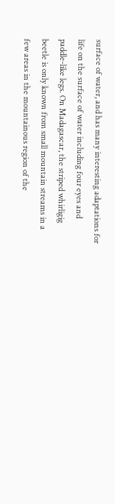surface of water, and has many interesting adaptations for life on the surface of water including four eyes and paddle-like legs. On Madagascar, the striped whirligig beetle is only known from small mountain streams in a few areas in the mountainous region of the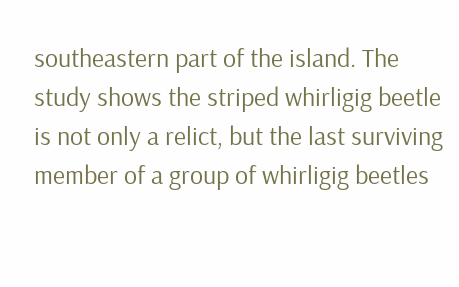southeastern part of the island. The study shows the striped whirligig beetle is not only a relict, but the last surviving member of a group of whirligig beetles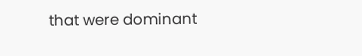that were dominant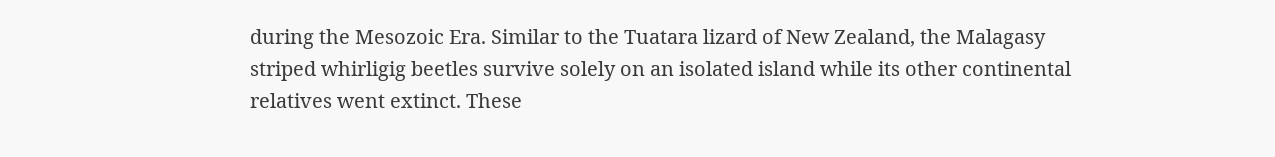during the Mesozoic Era. Similar to the Tuatara lizard of New Zealand, the Malagasy striped whirligig beetles survive solely on an isolated island while its other continental relatives went extinct. These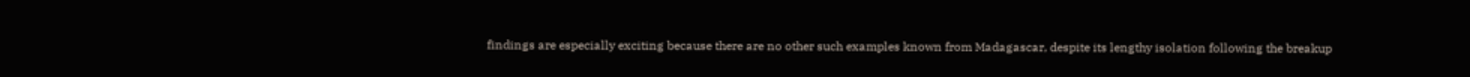findings are especially exciting because there are no other such examples known from Madagascar, despite its lengthy isolation following the breakup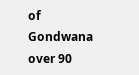of Gondwana over 90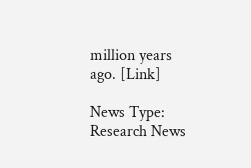million years ago. [Link]

News Type:
Research News